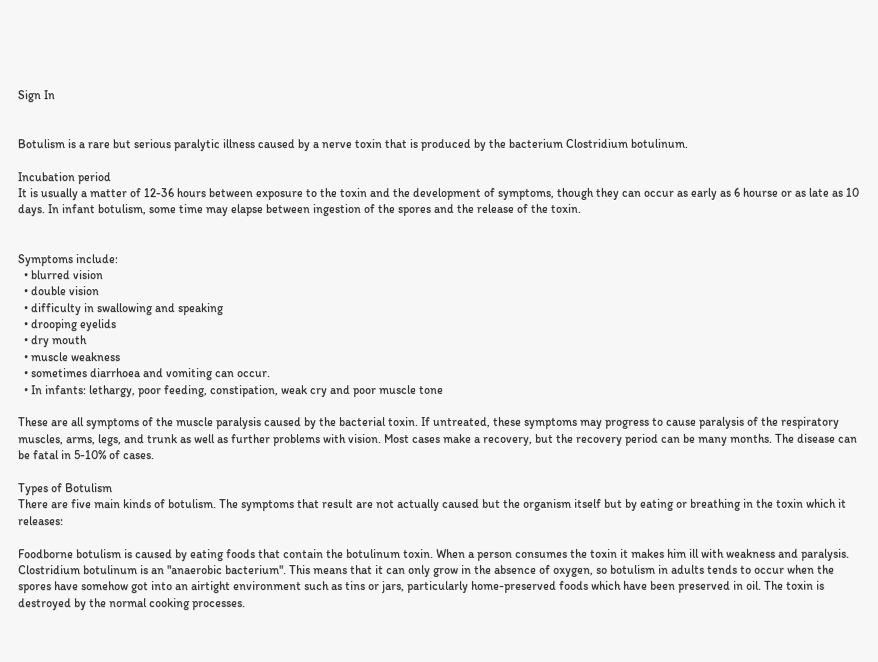Sign In


Botulism is a rare but serious paralytic illness caused by a nerve toxin that is produced by the bacterium Clostridium botulinum.

Incubation period
It is usually a matter of 12-36 hours between exposure to the toxin and the development of symptoms, though they can occur as early as 6 hourse or as late as 10 days. In infant botulism, some time may elapse between ingestion of the spores and the release of the toxin.


Symptoms include:
  • blurred vision
  • double vision
  • difficulty in swallowing and speaking
  • drooping eyelids
  • dry mouth
  • muscle weakness
  • sometimes diarrhoea and vomiting can occur.
  • In infants: lethargy, poor feeding, constipation, weak cry and poor muscle tone

These are all symptoms of the muscle paralysis caused by the bacterial toxin. If untreated, these symptoms may progress to cause paralysis of the respiratory muscles, arms, legs, and trunk as well as further problems with vision. Most cases make a recovery, but the recovery period can be many months. The disease can be fatal in 5-10% of cases.

Types of Botulism
There are five main kinds of botulism. The symptoms that result are not actually caused but the organism itself but by eating or breathing in the toxin which it releases:

Foodborne botulism is caused by eating foods that contain the botulinum toxin. When a person consumes the toxin it makes him ill with weakness and paralysis. Clostridium botulinum is an "anaerobic bacterium". This means that it can only grow in the absence of oxygen, so botulism in adults tends to occur when the spores have somehow got into an airtight environment such as tins or jars, particularly home-preserved foods which have been preserved in oil. The toxin is destroyed by the normal cooking processes.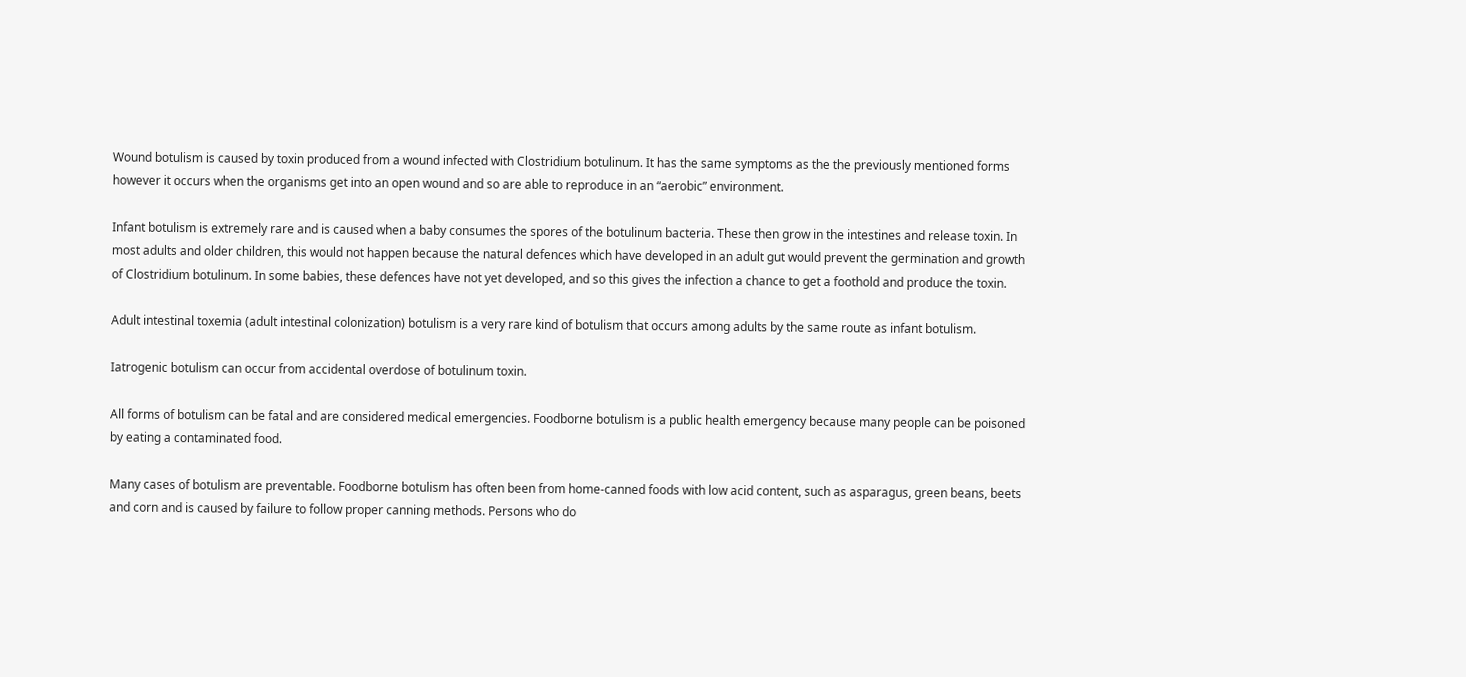Wound botulism is caused by toxin produced from a wound infected with Clostridium botulinum. It has the same symptoms as the the previously mentioned forms however it occurs when the organisms get into an open wound and so are able to reproduce in an “aerobic” environment.

Infant botulism is extremely rare and is caused when a baby consumes the spores of the botulinum bacteria. These then grow in the intestines and release toxin. In most adults and older children, this would not happen because the natural defences which have developed in an adult gut would prevent the germination and growth of Clostridium botulinum. In some babies, these defences have not yet developed, and so this gives the infection a chance to get a foothold and produce the toxin.

Adult intestinal toxemia (adult intestinal colonization) botulism is a very rare kind of botulism that occurs among adults by the same route as infant botulism.

Iatrogenic botulism can occur from accidental overdose of botulinum toxin.

All forms of botulism can be fatal and are considered medical emergencies. Foodborne botulism is a public health emergency because many people can be poisoned by eating a contaminated food.

Many cases of botulism are preventable. Foodborne botulism has often been from home-canned foods with low acid content, such as asparagus, green beans, beets and corn and is caused by failure to follow proper canning methods. Persons who do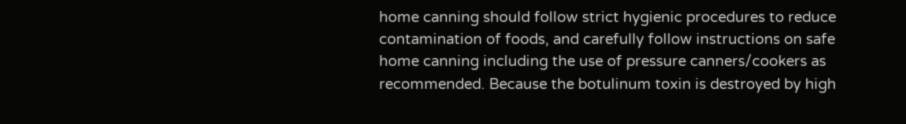home canning should follow strict hygienic procedures to reduce contamination of foods, and carefully follow instructions on safe home canning including the use of pressure canners/cookers as recommended. Because the botulinum toxin is destroyed by high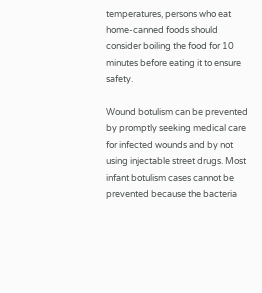temperatures, persons who eat home-canned foods should consider boiling the food for 10 minutes before eating it to ensure safety.

Wound botulism can be prevented by promptly seeking medical care for infected wounds and by not using injectable street drugs. Most infant botulism cases cannot be prevented because the bacteria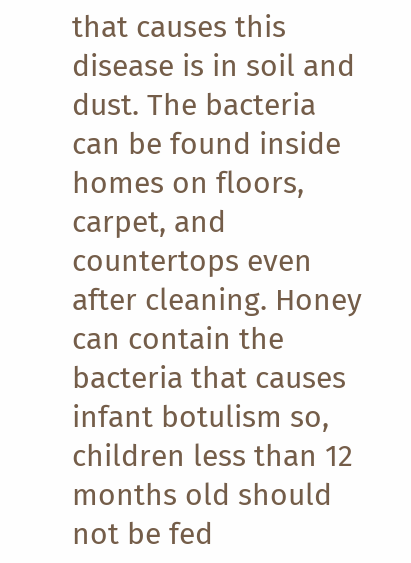that causes this disease is in soil and dust. The bacteria can be found inside homes on floors, carpet, and countertops even after cleaning. Honey can contain the bacteria that causes infant botulism so, children less than 12 months old should not be fed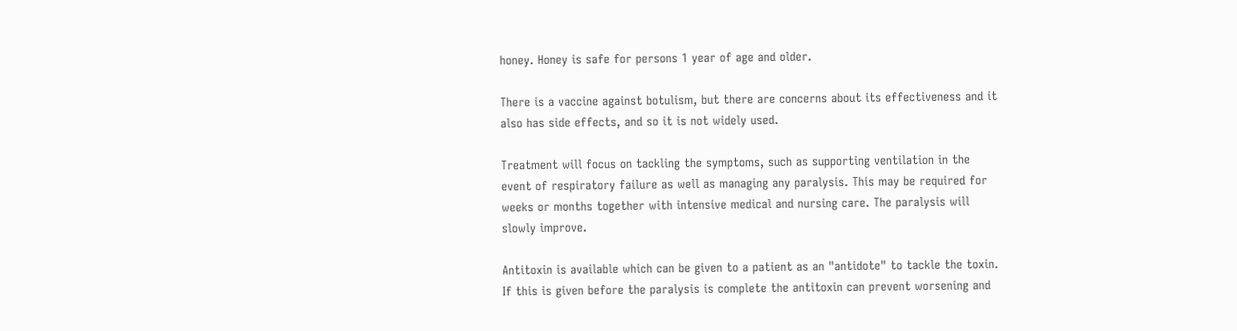honey. Honey is safe for persons 1 year of age and older.

There is a vaccine against botulism, but there are concerns about its effectiveness and it also has side effects, and so it is not widely used.

Treatment will focus on tackling the symptoms, such as supporting ventilation in the event of respiratory failure as well as managing any paralysis. This may be required for weeks or months together with intensive medical and nursing care. The paralysis will slowly improve.

Antitoxin is available which can be given to a patient as an "antidote" to tackle the toxin. If this is given before the paralysis is complete the antitoxin can prevent worsening and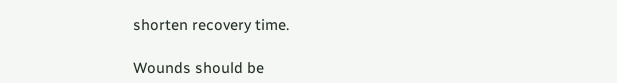shorten recovery time.

Wounds should be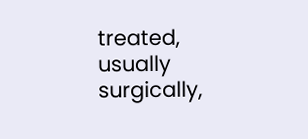treated, usually surgically,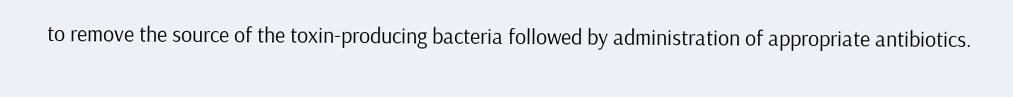to remove the source of the toxin-producing bacteria followed by administration of appropriate antibiotics.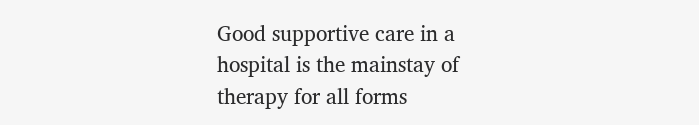Good supportive care in a hospital is the mainstay of therapy for all forms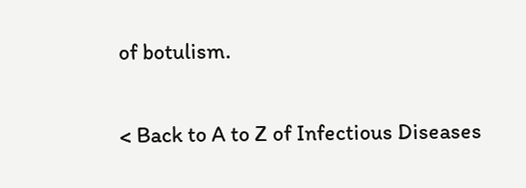of botulism.

< Back to A to Z of Infectious Diseases